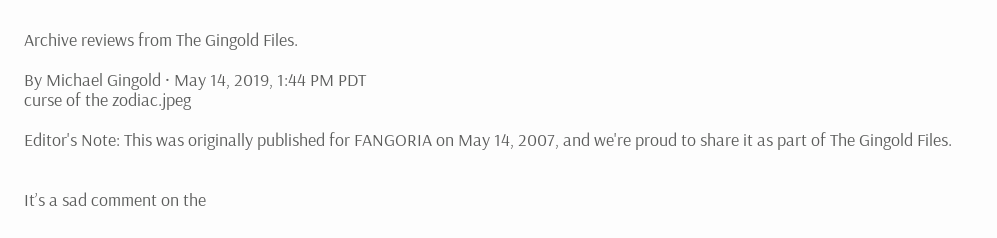Archive reviews from The Gingold Files.

By Michael Gingold · May 14, 2019, 1:44 PM PDT
curse of the zodiac.jpeg

Editor's Note: This was originally published for FANGORIA on May 14, 2007, and we're proud to share it as part of The Gingold Files.


It’s a sad comment on the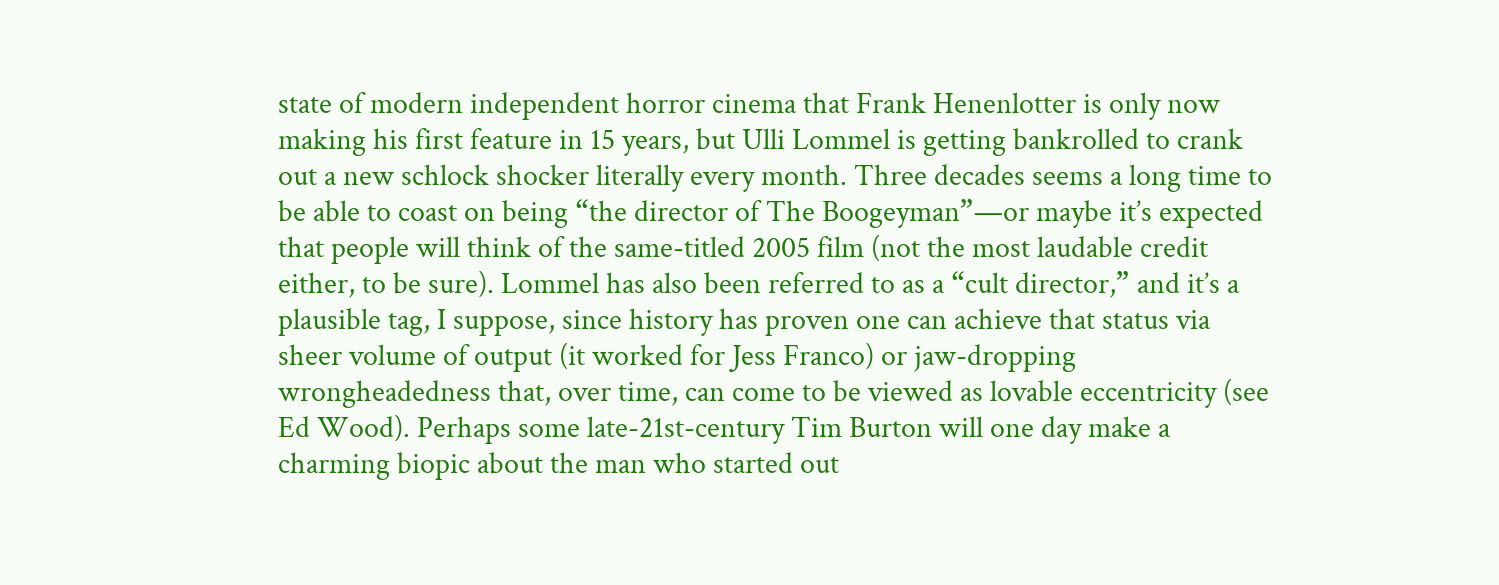state of modern independent horror cinema that Frank Henenlotter is only now making his first feature in 15 years, but Ulli Lommel is getting bankrolled to crank out a new schlock shocker literally every month. Three decades seems a long time to be able to coast on being “the director of The Boogeyman”—or maybe it’s expected that people will think of the same-titled 2005 film (not the most laudable credit either, to be sure). Lommel has also been referred to as a “cult director,” and it’s a plausible tag, I suppose, since history has proven one can achieve that status via sheer volume of output (it worked for Jess Franco) or jaw-dropping wrongheadedness that, over time, can come to be viewed as lovable eccentricity (see Ed Wood). Perhaps some late-21st-century Tim Burton will one day make a charming biopic about the man who started out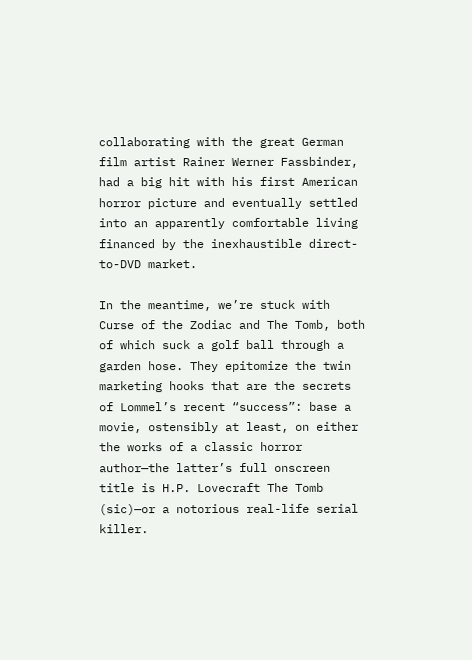collaborating with the great German film artist Rainer Werner Fassbinder, had a big hit with his first American horror picture and eventually settled into an apparently comfortable living financed by the inexhaustible direct-to-DVD market.

In the meantime, we’re stuck with Curse of the Zodiac and The Tomb, both of which suck a golf ball through a garden hose. They epitomize the twin marketing hooks that are the secrets of Lommel’s recent “success”: base a movie, ostensibly at least, on either the works of a classic horror author—the latter’s full onscreen title is H.P. Lovecraft The Tomb (sic)—or a notorious real-life serial killer.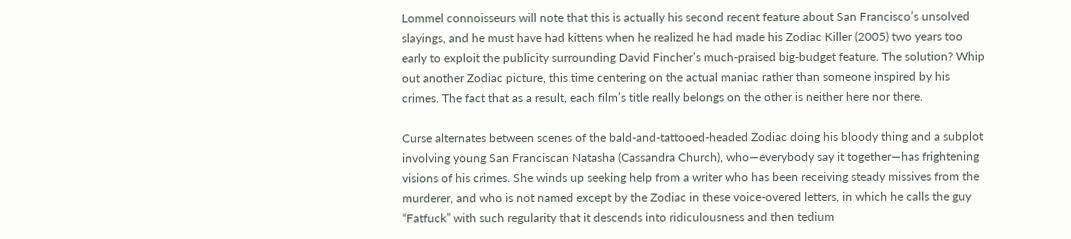Lommel connoisseurs will note that this is actually his second recent feature about San Francisco’s unsolved slayings, and he must have had kittens when he realized he had made his Zodiac Killer (2005) two years too early to exploit the publicity surrounding David Fincher’s much-praised big-budget feature. The solution? Whip out another Zodiac picture, this time centering on the actual maniac rather than someone inspired by his crimes. The fact that as a result, each film’s title really belongs on the other is neither here nor there.

Curse alternates between scenes of the bald-and-tattooed-headed Zodiac doing his bloody thing and a subplot involving young San Franciscan Natasha (Cassandra Church), who—everybody say it together—has frightening visions of his crimes. She winds up seeking help from a writer who has been receiving steady missives from the murderer, and who is not named except by the Zodiac in these voice-overed letters, in which he calls the guy “Fatfuck” with such regularity that it descends into ridiculousness and then tedium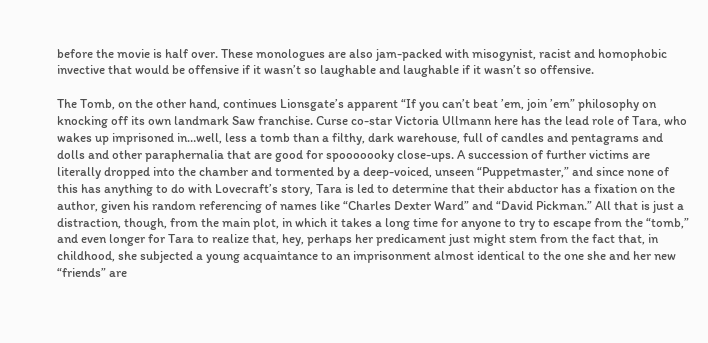before the movie is half over. These monologues are also jam-packed with misogynist, racist and homophobic invective that would be offensive if it wasn’t so laughable and laughable if it wasn’t so offensive.

The Tomb, on the other hand, continues Lionsgate’s apparent “If you can’t beat ’em, join ’em” philosophy on knocking off its own landmark Saw franchise. Curse co-star Victoria Ullmann here has the lead role of Tara, who wakes up imprisoned in…well, less a tomb than a filthy, dark warehouse, full of candles and pentagrams and dolls and other paraphernalia that are good for spooooooky close-ups. A succession of further victims are literally dropped into the chamber and tormented by a deep-voiced, unseen “Puppetmaster,” and since none of this has anything to do with Lovecraft’s story, Tara is led to determine that their abductor has a fixation on the author, given his random referencing of names like “Charles Dexter Ward” and “David Pickman.” All that is just a distraction, though, from the main plot, in which it takes a long time for anyone to try to escape from the “tomb,” and even longer for Tara to realize that, hey, perhaps her predicament just might stem from the fact that, in childhood, she subjected a young acquaintance to an imprisonment almost identical to the one she and her new “friends” are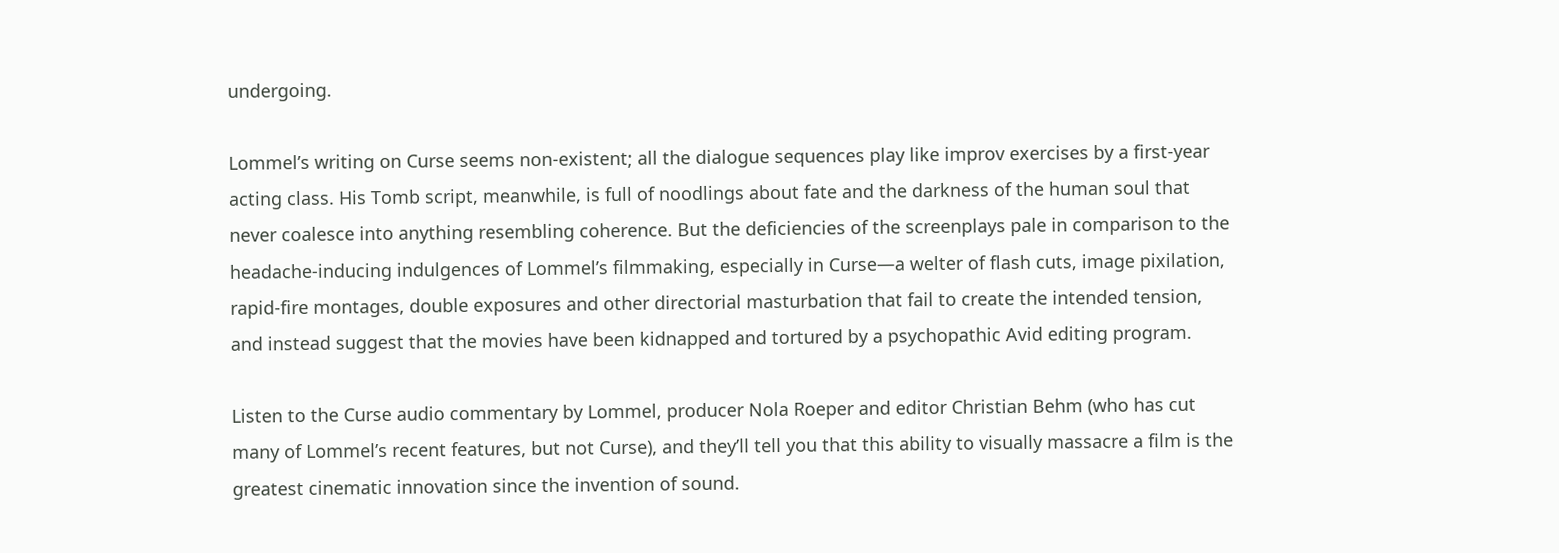undergoing.

Lommel’s writing on Curse seems non-existent; all the dialogue sequences play like improv exercises by a first-year acting class. His Tomb script, meanwhile, is full of noodlings about fate and the darkness of the human soul that never coalesce into anything resembling coherence. But the deficiencies of the screenplays pale in comparison to the headache-inducing indulgences of Lommel’s filmmaking, especially in Curse—a welter of flash cuts, image pixilation, rapid-fire montages, double exposures and other directorial masturbation that fail to create the intended tension, and instead suggest that the movies have been kidnapped and tortured by a psychopathic Avid editing program.

Listen to the Curse audio commentary by Lommel, producer Nola Roeper and editor Christian Behm (who has cut many of Lommel’s recent features, but not Curse), and they’ll tell you that this ability to visually massacre a film is the greatest cinematic innovation since the invention of sound.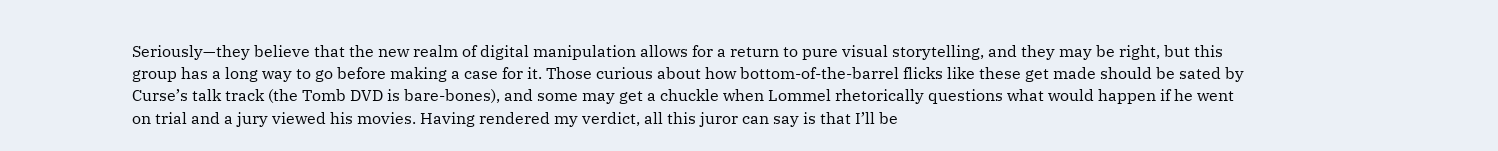Seriously—they believe that the new realm of digital manipulation allows for a return to pure visual storytelling, and they may be right, but this group has a long way to go before making a case for it. Those curious about how bottom-of-the-barrel flicks like these get made should be sated by Curse’s talk track (the Tomb DVD is bare-bones), and some may get a chuckle when Lommel rhetorically questions what would happen if he went on trial and a jury viewed his movies. Having rendered my verdict, all this juror can say is that I’ll be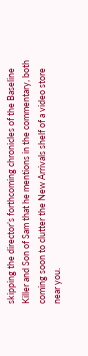skipping the director’s forthcoming chronicles of the Baseline Killer and Son of Sam that he mentions in the commentary, both coming soon to clutter the New Arrivals shelf of a video store near you.